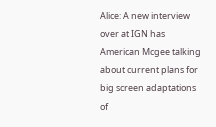Alice: A new interview over at IGN has American Mcgee talking about current plans for big screen adaptations of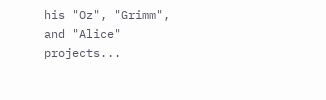his "Oz", "Grimm", and "Alice" projects...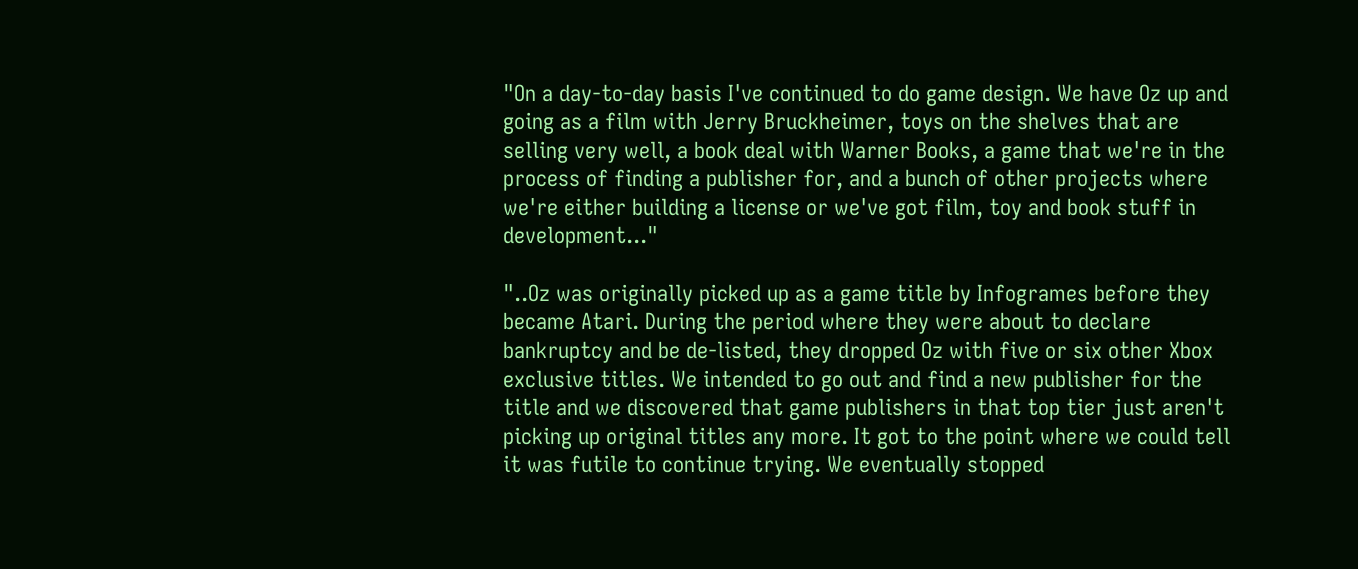"On a day-to-day basis I've continued to do game design. We have Oz up and going as a film with Jerry Bruckheimer, toys on the shelves that are selling very well, a book deal with Warner Books, a game that we're in the process of finding a publisher for, and a bunch of other projects where we're either building a license or we've got film, toy and book stuff in development..."

"..Oz was originally picked up as a game title by Infogrames before they became Atari. During the period where they were about to declare bankruptcy and be de-listed, they dropped Oz with five or six other Xbox exclusive titles. We intended to go out and find a new publisher for the title and we discovered that game publishers in that top tier just aren't picking up original titles any more. It got to the point where we could tell it was futile to continue trying. We eventually stopped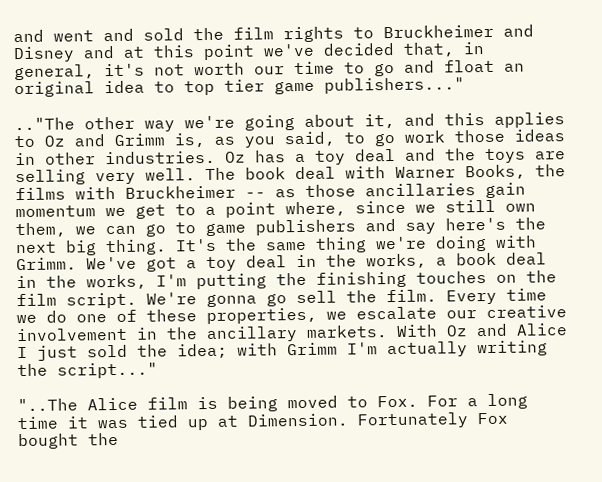and went and sold the film rights to Bruckheimer and Disney and at this point we've decided that, in general, it's not worth our time to go and float an original idea to top tier game publishers..."

.."The other way we're going about it, and this applies to Oz and Grimm is, as you said, to go work those ideas in other industries. Oz has a toy deal and the toys are selling very well. The book deal with Warner Books, the films with Bruckheimer -- as those ancillaries gain momentum we get to a point where, since we still own them, we can go to game publishers and say here's the next big thing. It's the same thing we're doing with Grimm. We've got a toy deal in the works, a book deal in the works, I'm putting the finishing touches on the film script. We're gonna go sell the film. Every time we do one of these properties, we escalate our creative involvement in the ancillary markets. With Oz and Alice I just sold the idea; with Grimm I'm actually writing the script..."

"..The Alice film is being moved to Fox. For a long time it was tied up at Dimension. Fortunately Fox bought the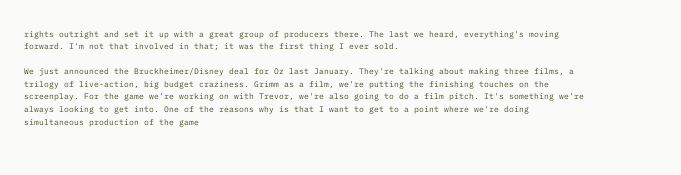rights outright and set it up with a great group of producers there. The last we heard, everything's moving forward. I'm not that involved in that; it was the first thing I ever sold.

We just announced the Bruckheimer/Disney deal for Oz last January. They're talking about making three films, a trilogy of live-action, big budget craziness. Grimm as a film, we're putting the finishing touches on the screenplay. For the game we're working on with Trevor, we're also going to do a film pitch. It's something we're always looking to get into. One of the reasons why is that I want to get to a point where we're doing simultaneous production of the game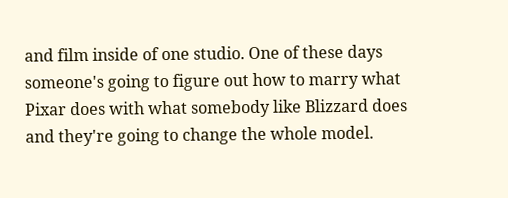and film inside of one studio. One of these days someone's going to figure out how to marry what Pixar does with what somebody like Blizzard does and they're going to change the whole model.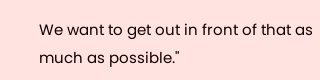We want to get out in front of that as much as possible."